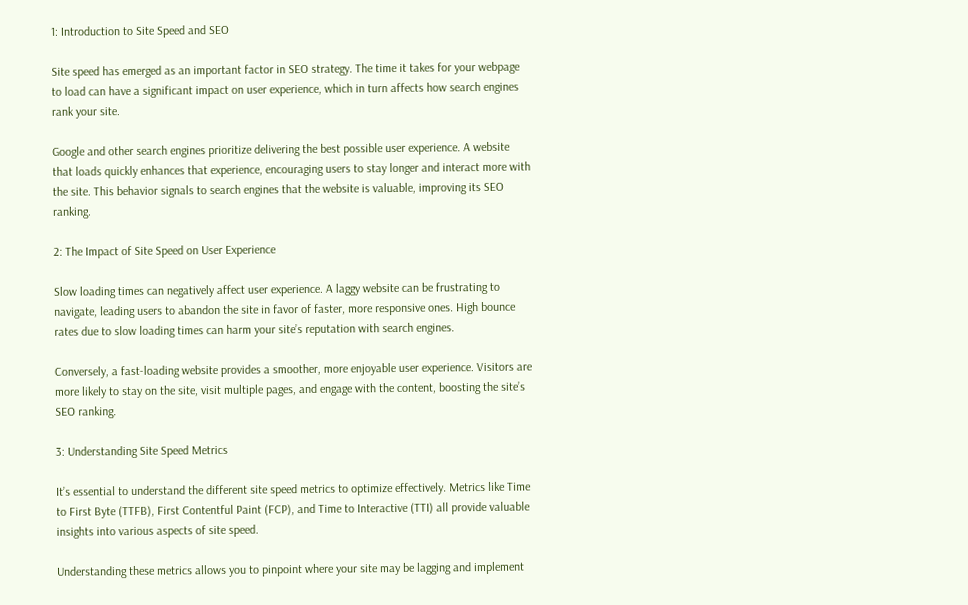1: Introduction to Site Speed and SEO

Site speed has emerged as an important factor in SEO strategy. The time it takes for your webpage to load can have a significant impact on user experience, which in turn affects how search engines rank your site.

Google and other search engines prioritize delivering the best possible user experience. A website that loads quickly enhances that experience, encouraging users to stay longer and interact more with the site. This behavior signals to search engines that the website is valuable, improving its SEO ranking.

2: The Impact of Site Speed on User Experience

Slow loading times can negatively affect user experience. A laggy website can be frustrating to navigate, leading users to abandon the site in favor of faster, more responsive ones. High bounce rates due to slow loading times can harm your site’s reputation with search engines.

Conversely, a fast-loading website provides a smoother, more enjoyable user experience. Visitors are more likely to stay on the site, visit multiple pages, and engage with the content, boosting the site’s SEO ranking.

3: Understanding Site Speed Metrics

It’s essential to understand the different site speed metrics to optimize effectively. Metrics like Time to First Byte (TTFB), First Contentful Paint (FCP), and Time to Interactive (TTI) all provide valuable insights into various aspects of site speed.

Understanding these metrics allows you to pinpoint where your site may be lagging and implement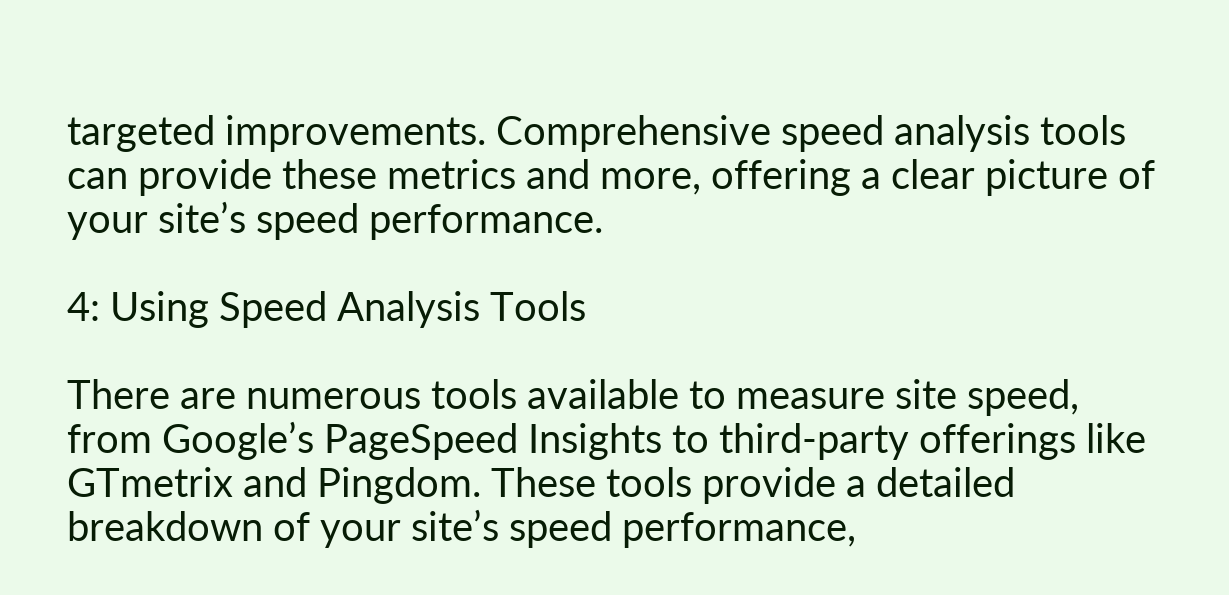targeted improvements. Comprehensive speed analysis tools can provide these metrics and more, offering a clear picture of your site’s speed performance.

4: Using Speed Analysis Tools

There are numerous tools available to measure site speed, from Google’s PageSpeed Insights to third-party offerings like GTmetrix and Pingdom. These tools provide a detailed breakdown of your site’s speed performance,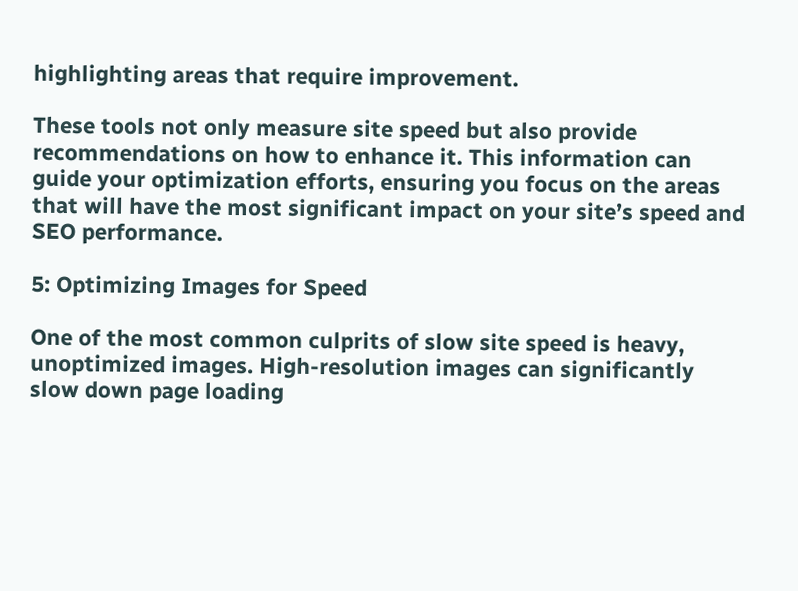highlighting areas that require improvement.

These tools not only measure site speed but also provide recommendations on how to enhance it. This information can guide your optimization efforts, ensuring you focus on the areas that will have the most significant impact on your site’s speed and SEO performance.

5: Optimizing Images for Speed

One of the most common culprits of slow site speed is heavy, unoptimized images. High-resolution images can significantly slow down page loading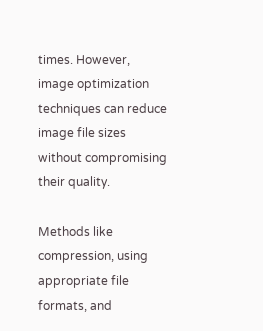times. However, image optimization techniques can reduce image file sizes without compromising their quality.

Methods like compression, using appropriate file formats, and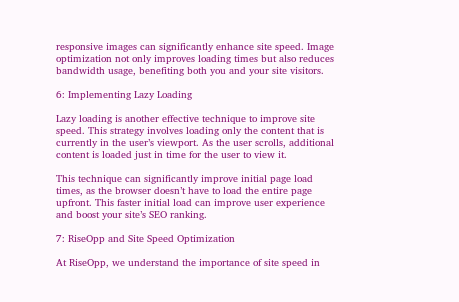responsive images can significantly enhance site speed. Image optimization not only improves loading times but also reduces bandwidth usage, benefiting both you and your site visitors.

6: Implementing Lazy Loading

Lazy loading is another effective technique to improve site speed. This strategy involves loading only the content that is currently in the user’s viewport. As the user scrolls, additional content is loaded just in time for the user to view it.

This technique can significantly improve initial page load times, as the browser doesn’t have to load the entire page upfront. This faster initial load can improve user experience and boost your site’s SEO ranking.

7: RiseOpp and Site Speed Optimization

At RiseOpp, we understand the importance of site speed in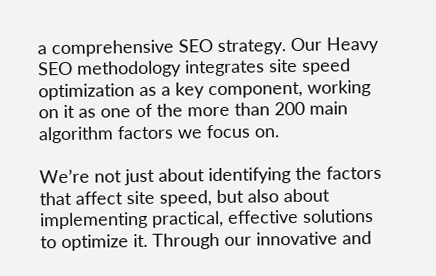a comprehensive SEO strategy. Our Heavy SEO methodology integrates site speed optimization as a key component, working on it as one of the more than 200 main algorithm factors we focus on.

We’re not just about identifying the factors that affect site speed, but also about implementing practical, effective solutions to optimize it. Through our innovative and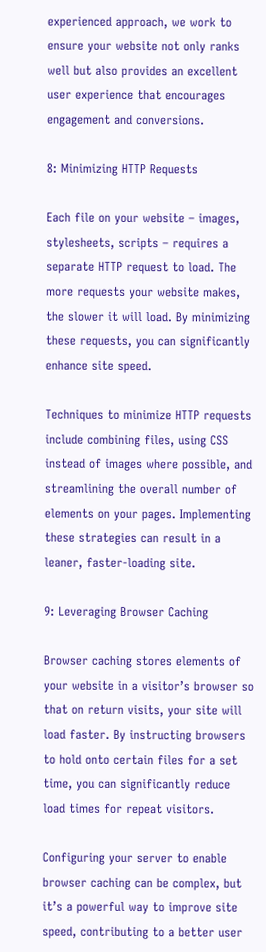experienced approach, we work to ensure your website not only ranks well but also provides an excellent user experience that encourages engagement and conversions.

8: Minimizing HTTP Requests

Each file on your website – images, stylesheets, scripts – requires a separate HTTP request to load. The more requests your website makes, the slower it will load. By minimizing these requests, you can significantly enhance site speed.

Techniques to minimize HTTP requests include combining files, using CSS instead of images where possible, and streamlining the overall number of elements on your pages. Implementing these strategies can result in a leaner, faster-loading site.

9: Leveraging Browser Caching

Browser caching stores elements of your website in a visitor’s browser so that on return visits, your site will load faster. By instructing browsers to hold onto certain files for a set time, you can significantly reduce load times for repeat visitors.

Configuring your server to enable browser caching can be complex, but it’s a powerful way to improve site speed, contributing to a better user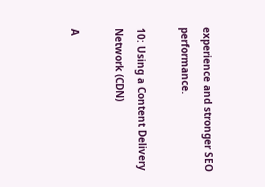experience and stronger SEO performance.

10: Using a Content Delivery Network (CDN)

A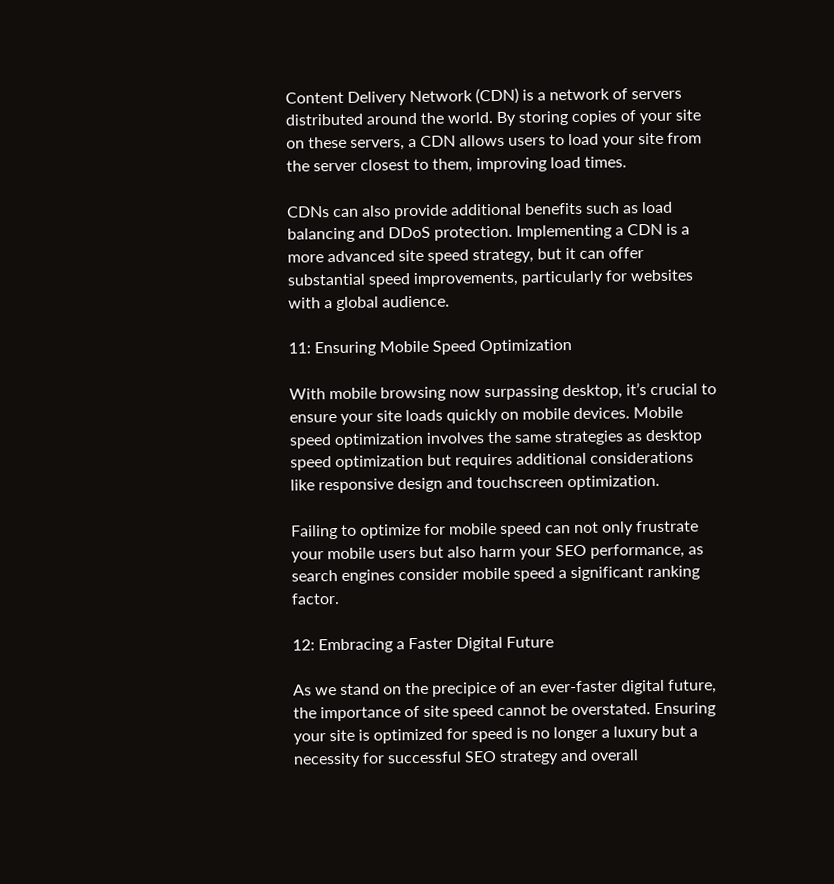Content Delivery Network (CDN) is a network of servers distributed around the world. By storing copies of your site on these servers, a CDN allows users to load your site from the server closest to them, improving load times.

CDNs can also provide additional benefits such as load balancing and DDoS protection. Implementing a CDN is a more advanced site speed strategy, but it can offer substantial speed improvements, particularly for websites with a global audience.

11: Ensuring Mobile Speed Optimization

With mobile browsing now surpassing desktop, it’s crucial to ensure your site loads quickly on mobile devices. Mobile speed optimization involves the same strategies as desktop speed optimization but requires additional considerations like responsive design and touchscreen optimization.

Failing to optimize for mobile speed can not only frustrate your mobile users but also harm your SEO performance, as search engines consider mobile speed a significant ranking factor.

12: Embracing a Faster Digital Future

As we stand on the precipice of an ever-faster digital future, the importance of site speed cannot be overstated. Ensuring your site is optimized for speed is no longer a luxury but a necessity for successful SEO strategy and overall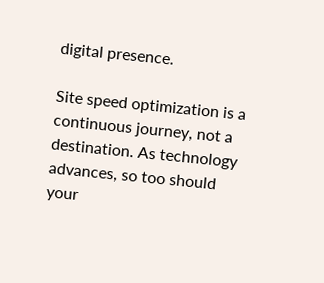digital presence.

Site speed optimization is a continuous journey, not a destination. As technology advances, so too should your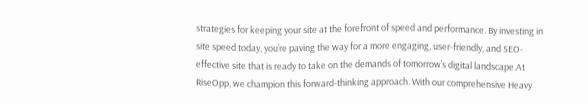strategies for keeping your site at the forefront of speed and performance. By investing in site speed today, you’re paving the way for a more engaging, user-friendly, and SEO-effective site that is ready to take on the demands of tomorrow’s digital landscape.At RiseOpp, we champion this forward-thinking approach. With our comprehensive Heavy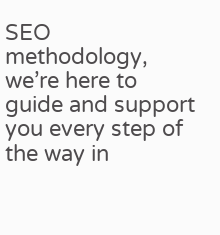SEO methodology, we’re here to guide and support you every step of the way in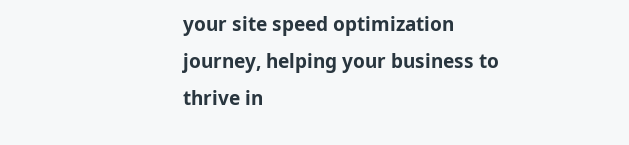your site speed optimization journey, helping your business to thrive in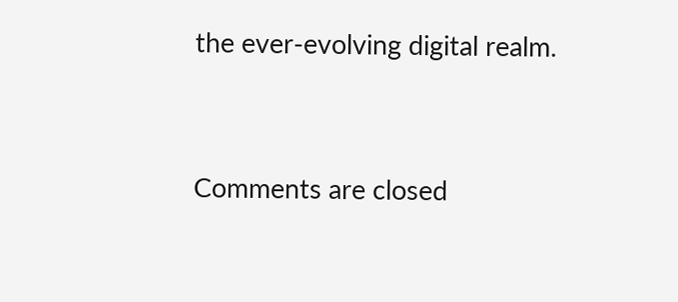the ever-evolving digital realm.


Comments are closed